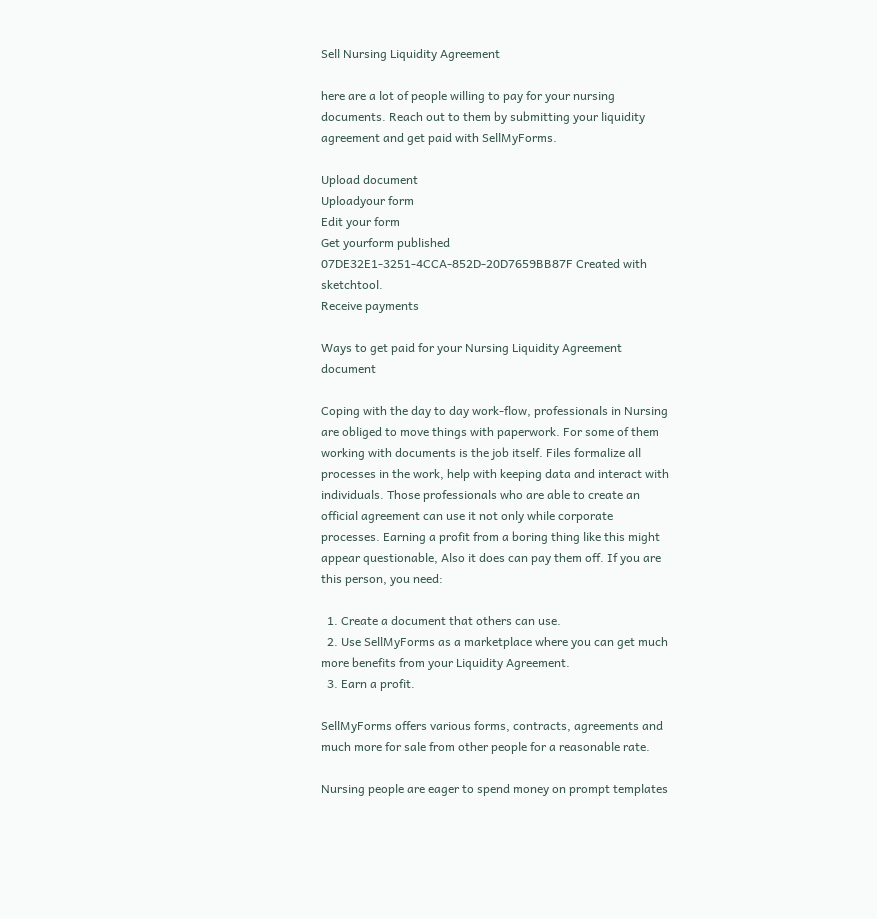Sell Nursing Liquidity Agreement

here are a lot of people willing to pay for your nursing documents. Reach out to them by submitting your liquidity agreement and get paid with SellMyForms.

Upload document
Uploadyour form
Edit your form
Get yourform published
07DE32E1-3251-4CCA-852D-20D7659BB87F Created with sketchtool.
Receive payments

Ways to get paid for your Nursing Liquidity Agreement document

Coping with the day to day work-flow, professionals in Nursing are obliged to move things with paperwork. For some of them working with documents is the job itself. Files formalize all processes in the work, help with keeping data and interact with individuals. Those professionals who are able to create an official agreement can use it not only while corporate processes. Earning a profit from a boring thing like this might appear questionable, Also it does can pay them off. If you are this person, you need:

  1. Create a document that others can use.
  2. Use SellMyForms as a marketplace where you can get much more benefits from your Liquidity Agreement.
  3. Earn a profit.

SellMyForms offers various forms, contracts, agreements and much more for sale from other people for a reasonable rate.

Nursing people are eager to spend money on prompt templates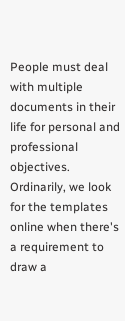People must deal with multiple documents in their life for personal and professional objectives. Ordinarily, we look for the templates online when there's a requirement to draw a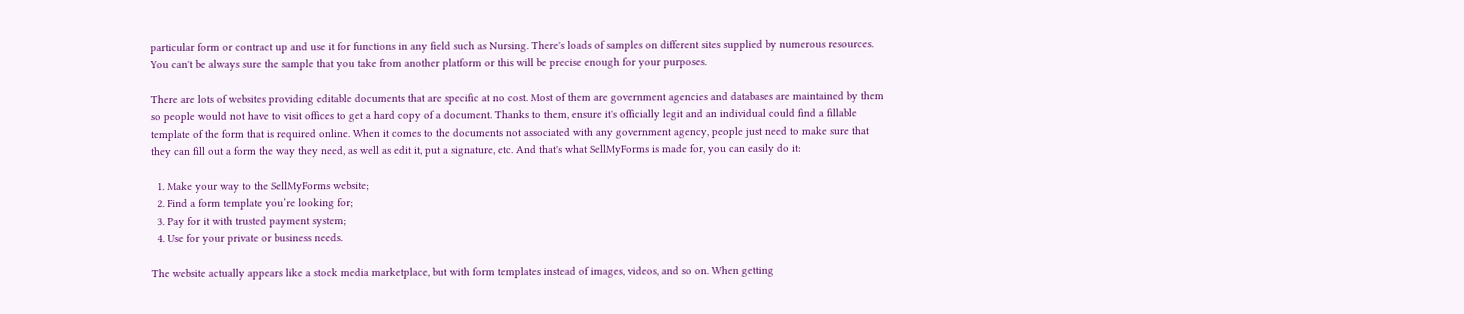particular form or contract up and use it for functions in any field such as Nursing. There's loads of samples on different sites supplied by numerous resources. You can't be always sure the sample that you take from another platform or this will be precise enough for your purposes.

There are lots of websites providing editable documents that are specific at no cost. Most of them are government agencies and databases are maintained by them so people would not have to visit offices to get a hard copy of a document. Thanks to them, ensure it's officially legit and an individual could find a fillable template of the form that is required online. When it comes to the documents not associated with any government agency, people just need to make sure that they can fill out a form the way they need, as well as edit it, put a signature, etc. And that's what SellMyForms is made for, you can easily do it:

  1. Make your way to the SellMyForms website;
  2. Find a form template you’re looking for;
  3. Pay for it with trusted payment system;
  4. Use for your private or business needs.

The website actually appears like a stock media marketplace, but with form templates instead of images, videos, and so on. When getting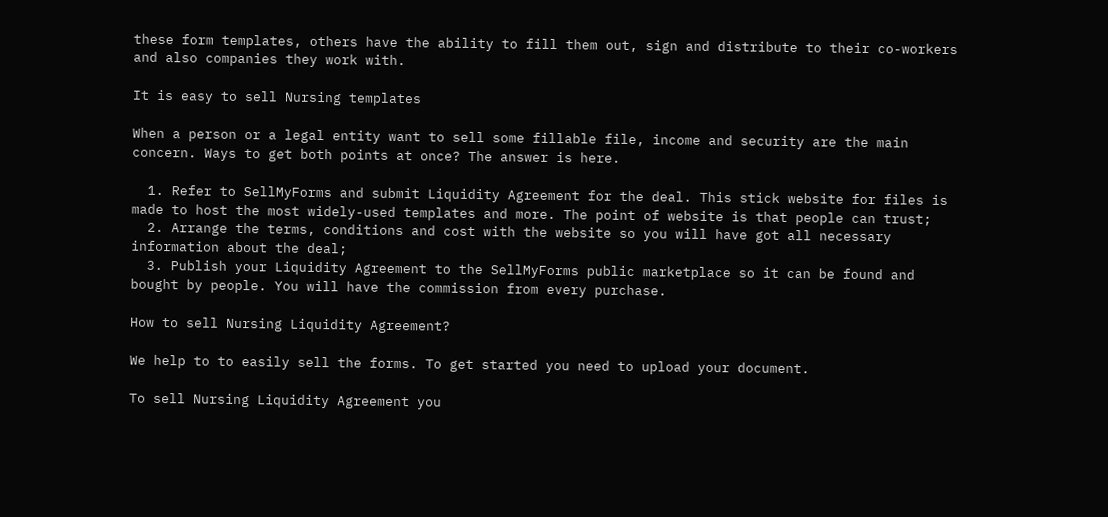these form templates, others have the ability to fill them out, sign and distribute to their co-workers and also companies they work with.

It is easy to sell Nursing templates

When a person or a legal entity want to sell some fillable file, income and security are the main concern. Ways to get both points at once? The answer is here.

  1. Refer to SellMyForms and submit Liquidity Agreement for the deal. This stick website for files is made to host the most widely-used templates and more. The point of website is that people can trust;
  2. Arrange the terms, conditions and cost with the website so you will have got all necessary information about the deal;
  3. Publish your Liquidity Agreement to the SellMyForms public marketplace so it can be found and bought by people. You will have the commission from every purchase.

How to sell Nursing Liquidity Agreement?

We help to to easily sell the forms. To get started you need to upload your document.

To sell Nursing Liquidity Agreement you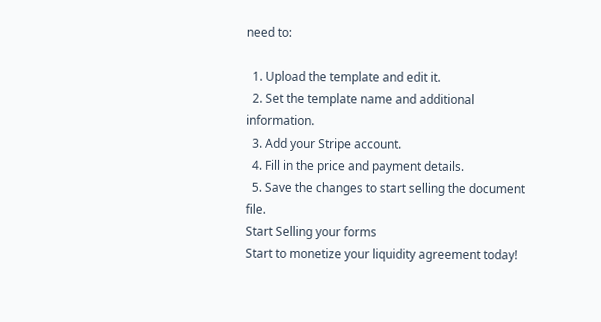need to:

  1. Upload the template and edit it.
  2. Set the template name and additional information.
  3. Add your Stripe account.
  4. Fill in the price and payment details.
  5. Save the changes to start selling the document file.
Start Selling your forms
Start to monetize your liquidity agreement today!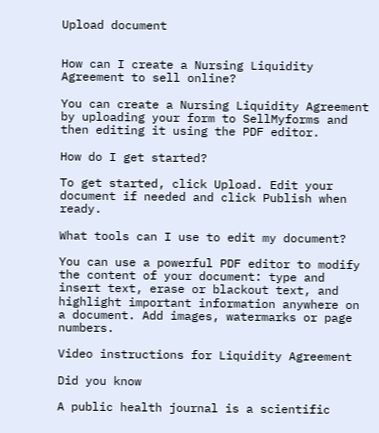Upload document


How can I create a Nursing Liquidity Agreement to sell online?

You can create a Nursing Liquidity Agreement by uploading your form to SellMyforms and then editing it using the PDF editor.

How do I get started?

To get started, click Upload. Edit your document if needed and click Publish when ready.

What tools can I use to edit my document?

You can use a powerful PDF editor to modify the content of your document: type and insert text, erase or blackout text, and highlight important information anywhere on a document. Add images, watermarks or page numbers.

Video instructions for Liquidity Agreement

Did you know

A public health journal is a scientific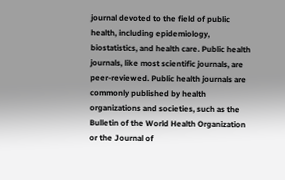journal devoted to the field of public health, including epidemiology, biostatistics, and health care. Public health journals, like most scientific journals, are peer-reviewed. Public health journals are commonly published by health organizations and societies, such as the Bulletin of the World Health Organization or the Journal of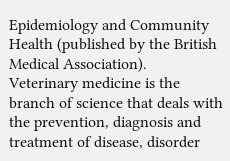Epidemiology and Community Health (published by the British Medical Association).
Veterinary medicine is the branch of science that deals with the prevention, diagnosis and treatment of disease, disorder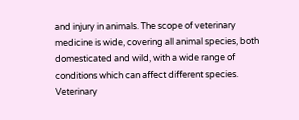and injury in animals. The scope of veterinary medicine is wide, covering all animal species, both domesticated and wild, with a wide range of conditions which can affect different species. Veterinary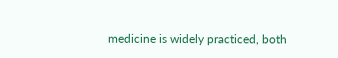medicine is widely practiced, both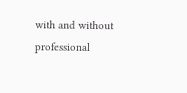with and without professional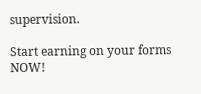supervision.

Start earning on your forms NOW!